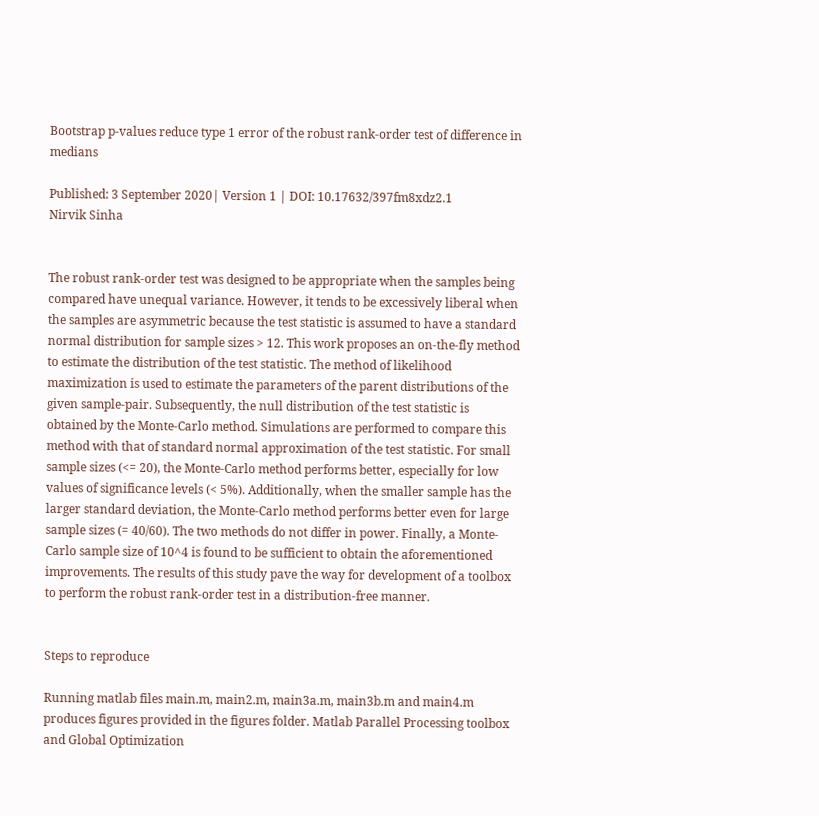Bootstrap p-values reduce type 1 error of the robust rank-order test of difference in medians

Published: 3 September 2020| Version 1 | DOI: 10.17632/397fm8xdz2.1
Nirvik Sinha


The robust rank-order test was designed to be appropriate when the samples being compared have unequal variance. However, it tends to be excessively liberal when the samples are asymmetric because the test statistic is assumed to have a standard normal distribution for sample sizes > 12. This work proposes an on-the-fly method to estimate the distribution of the test statistic. The method of likelihood maximization is used to estimate the parameters of the parent distributions of the given sample-pair. Subsequently, the null distribution of the test statistic is obtained by the Monte-Carlo method. Simulations are performed to compare this method with that of standard normal approximation of the test statistic. For small sample sizes (<= 20), the Monte-Carlo method performs better, especially for low values of significance levels (< 5%). Additionally, when the smaller sample has the larger standard deviation, the Monte-Carlo method performs better even for large sample sizes (= 40/60). The two methods do not differ in power. Finally, a Monte-Carlo sample size of 10^4 is found to be sufficient to obtain the aforementioned improvements. The results of this study pave the way for development of a toolbox to perform the robust rank-order test in a distribution-free manner.


Steps to reproduce

Running matlab files main.m, main2.m, main3a.m, main3b.m and main4.m produces figures provided in the figures folder. Matlab Parallel Processing toolbox and Global Optimization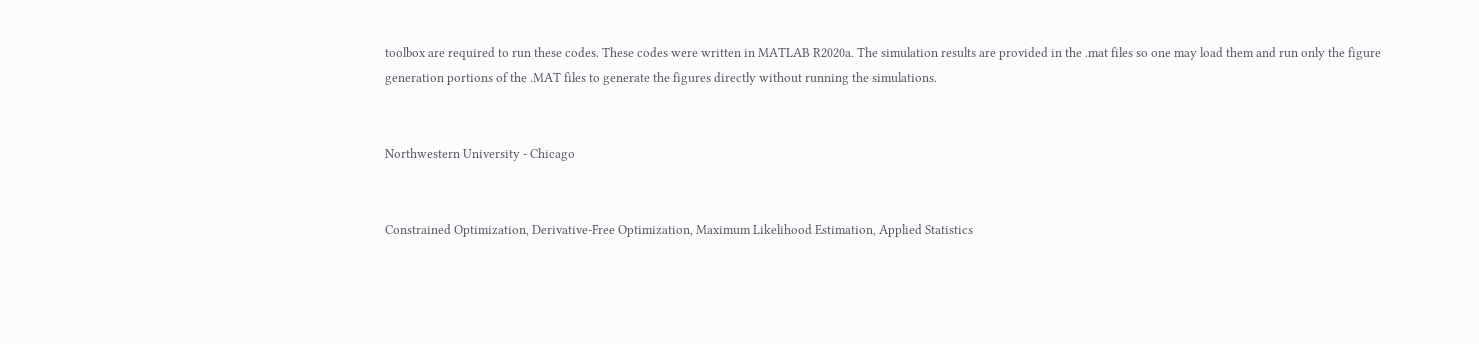toolbox are required to run these codes. These codes were written in MATLAB R2020a. The simulation results are provided in the .mat files so one may load them and run only the figure generation portions of the .MAT files to generate the figures directly without running the simulations.


Northwestern University - Chicago


Constrained Optimization, Derivative-Free Optimization, Maximum Likelihood Estimation, Applied Statistics